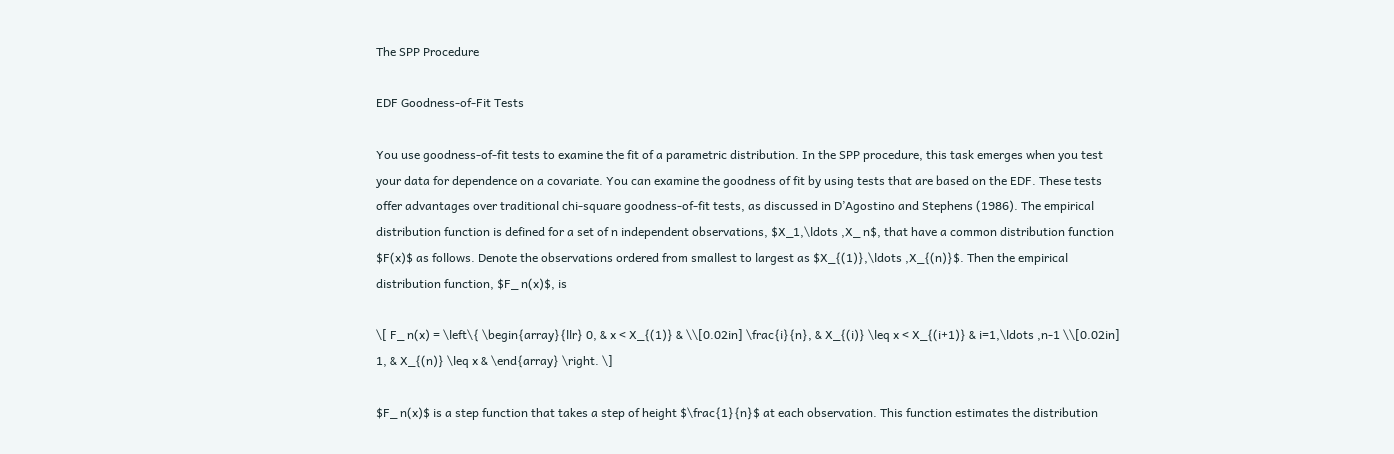The SPP Procedure

EDF Goodness-of-Fit Tests

You use goodness-of-fit tests to examine the fit of a parametric distribution. In the SPP procedure, this task emerges when you test your data for dependence on a covariate. You can examine the goodness of fit by using tests that are based on the EDF. These tests offer advantages over traditional chi-square goodness-of-fit tests, as discussed in D’Agostino and Stephens (1986). The empirical distribution function is defined for a set of n independent observations, $X_1,\ldots ,X_ n$, that have a common distribution function $F(x)$ as follows. Denote the observations ordered from smallest to largest as $X_{(1)},\ldots ,X_{(n)}$. Then the empirical distribution function, $F_ n(x)$, is

\[ F_ n(x) = \left\{ \begin{array}{llr} 0, & x < X_{(1)} & \\[0.02in] \frac{i}{n}, & X_{(i)} \leq x < X_{(i+1)} & i=1,\ldots ,n-1 \\[0.02in] 1, & X_{(n)} \leq x & \end{array} \right. \]

$F_ n(x)$ is a step function that takes a step of height $\frac{1}{n}$ at each observation. This function estimates the distribution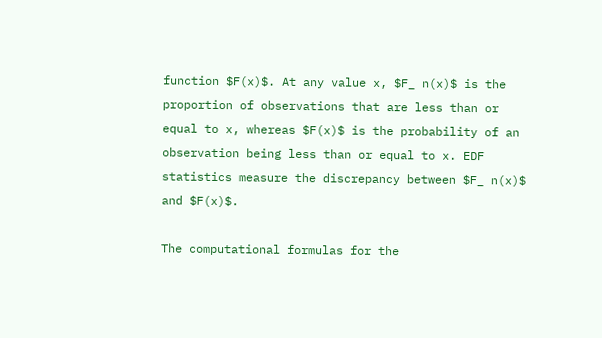function $F(x)$. At any value x, $F_ n(x)$ is the proportion of observations that are less than or equal to x, whereas $F(x)$ is the probability of an observation being less than or equal to x. EDF statistics measure the discrepancy between $F_ n(x)$ and $F(x)$.

The computational formulas for the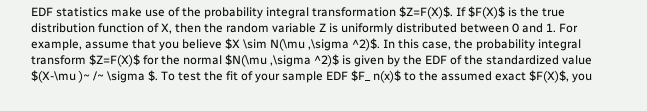EDF statistics make use of the probability integral transformation $Z=F(X)$. If $F(X)$ is the true distribution function of X, then the random variable Z is uniformly distributed between 0 and 1. For example, assume that you believe $X \sim N(\mu ,\sigma ^2)$. In this case, the probability integral transform $Z=F(X)$ for the normal $N(\mu ,\sigma ^2)$ is given by the EDF of the standardized value $(X-\mu )~ /~ \sigma $. To test the fit of your sample EDF $F_ n(x)$ to the assumed exact $F(X)$, you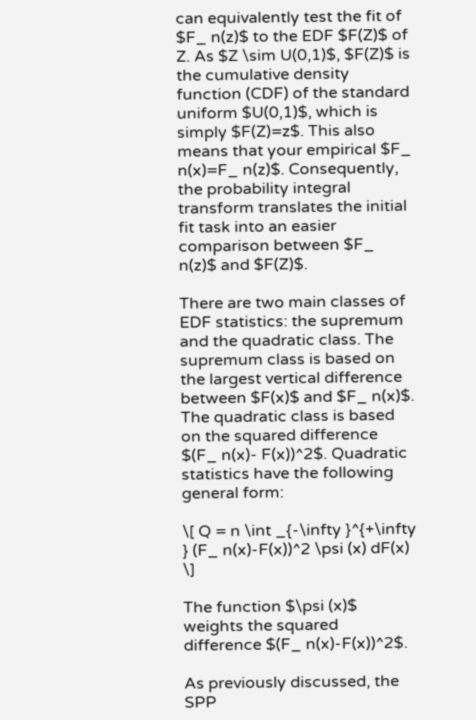can equivalently test the fit of $F_ n(z)$ to the EDF $F(Z)$ of Z. As $Z \sim U(0,1)$, $F(Z)$ is the cumulative density function (CDF) of the standard uniform $U(0,1)$, which is simply $F(Z)=z$. This also means that your empirical $F_ n(x)=F_ n(z)$. Consequently, the probability integral transform translates the initial fit task into an easier comparison between $F_ n(z)$ and $F(Z)$.

There are two main classes of EDF statistics: the supremum and the quadratic class. The supremum class is based on the largest vertical difference between $F(x)$ and $F_ n(x)$. The quadratic class is based on the squared difference $(F_ n(x)- F(x))^2$. Quadratic statistics have the following general form:

\[ Q = n \int _{-\infty }^{+\infty } (F_ n(x)-F(x))^2 \psi (x) dF(x) \]

The function $\psi (x)$ weights the squared difference $(F_ n(x)-F(x))^2$.

As previously discussed, the SPP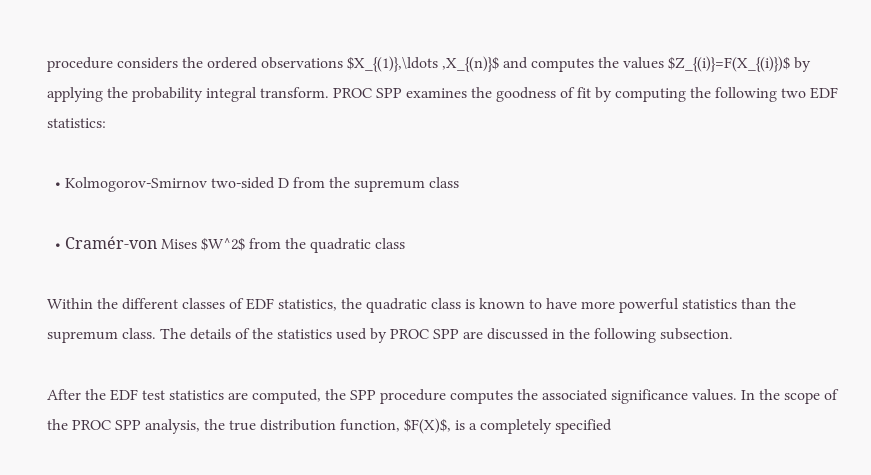procedure considers the ordered observations $X_{(1)},\ldots ,X_{(n)}$ and computes the values $Z_{(i)}=F(X_{(i)})$ by applying the probability integral transform. PROC SPP examines the goodness of fit by computing the following two EDF statistics:

  • Kolmogorov-Smirnov two-sided D from the supremum class

  • Cramér-von Mises $W^2$ from the quadratic class

Within the different classes of EDF statistics, the quadratic class is known to have more powerful statistics than the supremum class. The details of the statistics used by PROC SPP are discussed in the following subsection.

After the EDF test statistics are computed, the SPP procedure computes the associated significance values. In the scope of the PROC SPP analysis, the true distribution function, $F(X)$, is a completely specified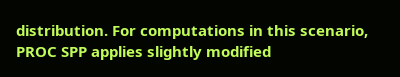distribution. For computations in this scenario, PROC SPP applies slightly modified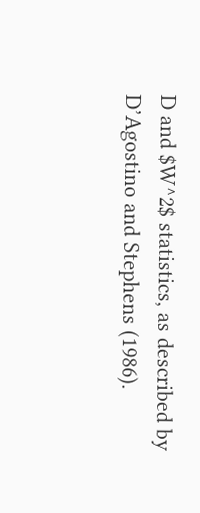D and $W^2$ statistics, as described by D’Agostino and Stephens (1986).